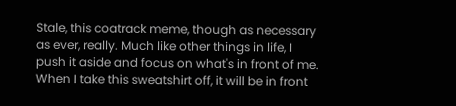Stale, this coatrack meme, though as necessary as ever, really. Much like other things in life, I push it aside and focus on what's in front of me. When I take this sweatshirt off, it will be in front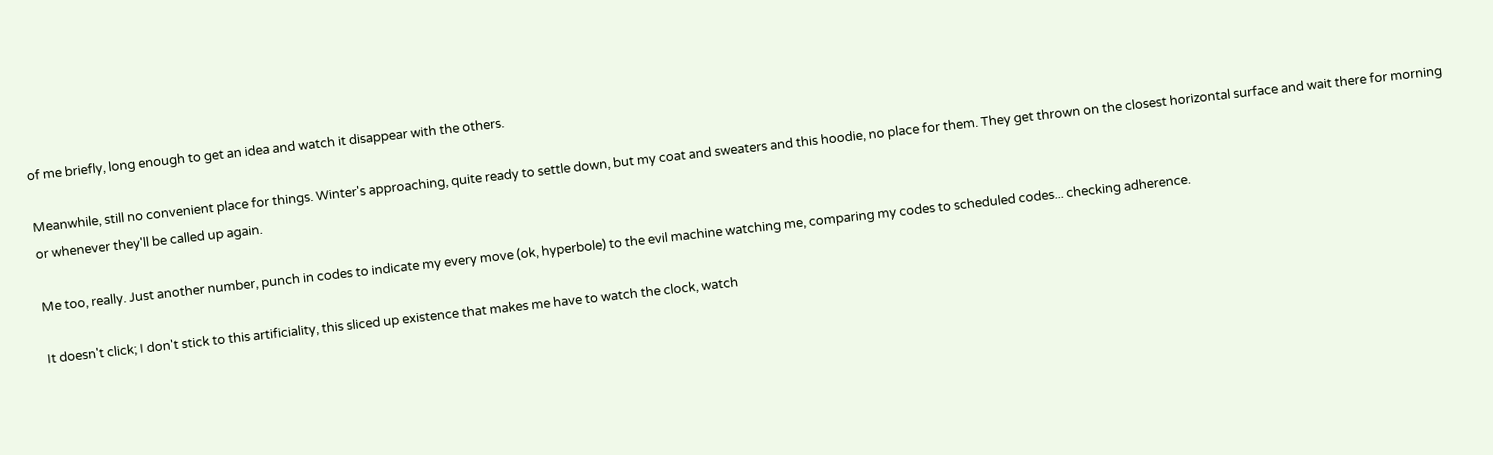of me briefly, long enough to get an idea and watch it disappear with the others.

Meanwhile, still no convenient place for things. Winter's approaching, quite ready to settle down, but my coat and sweaters and this hoodie, no place for them. They get thrown on the closest horizontal surface and wait there for morning or whenever they'll be called up again.

Me too, really. Just another number, punch in codes to indicate my every move (ok, hyperbole) to the evil machine watching me, comparing my codes to scheduled codes... checking adherence.

It doesn't click; I don't stick to this artificiality, this sliced up existence that makes me have to watch the clock, watch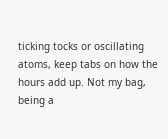ticking tocks or oscillating atoms, keep tabs on how the hours add up. Not my bag, being a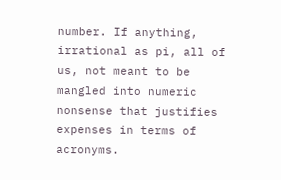number. If anything, irrational as pi, all of us, not meant to be mangled into numeric nonsense that justifies expenses in terms of acronyms.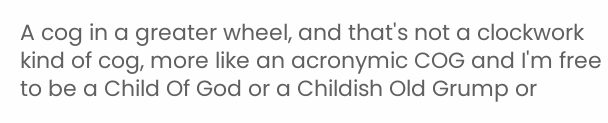A cog in a greater wheel, and that's not a clockwork kind of cog, more like an acronymic COG and I'm free to be a Child Of God or a Childish Old Grump or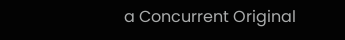a Concurrent Original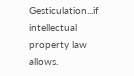Gesticulation...if intellectual property law allows.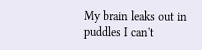My brain leaks out in puddles I can't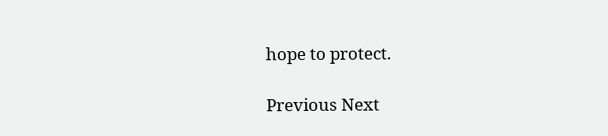hope to protect.

Previous Next